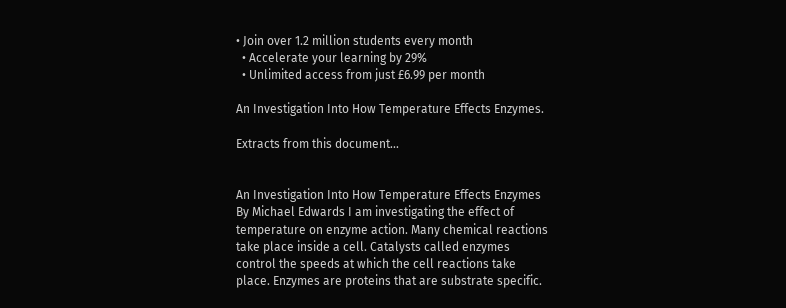• Join over 1.2 million students every month
  • Accelerate your learning by 29%
  • Unlimited access from just £6.99 per month

An Investigation Into How Temperature Effects Enzymes.

Extracts from this document...


An Investigation Into How Temperature Effects Enzymes By Michael Edwards I am investigating the effect of temperature on enzyme action. Many chemical reactions take place inside a cell. Catalysts called enzymes control the speeds at which the cell reactions take place. Enzymes are proteins that are substrate specific.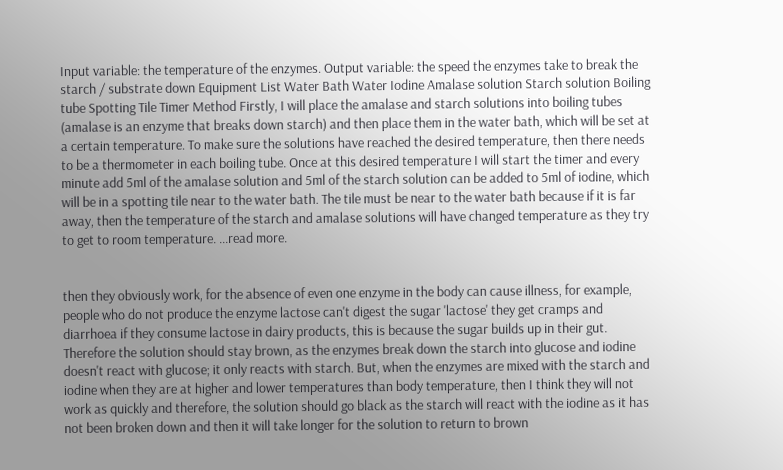Input variable: the temperature of the enzymes. Output variable: the speed the enzymes take to break the starch / substrate down Equipment List Water Bath Water Iodine Amalase solution Starch solution Boiling tube Spotting Tile Timer Method Firstly, I will place the amalase and starch solutions into boiling tubes (amalase is an enzyme that breaks down starch) and then place them in the water bath, which will be set at a certain temperature. To make sure the solutions have reached the desired temperature, then there needs to be a thermometer in each boiling tube. Once at this desired temperature I will start the timer and every minute add 5ml of the amalase solution and 5ml of the starch solution can be added to 5ml of iodine, which will be in a spotting tile near to the water bath. The tile must be near to the water bath because if it is far away, then the temperature of the starch and amalase solutions will have changed temperature as they try to get to room temperature. ...read more.


then they obviously work, for the absence of even one enzyme in the body can cause illness, for example, people who do not produce the enzyme lactose can't digest the sugar 'lactose' they get cramps and diarrhoea if they consume lactose in dairy products, this is because the sugar builds up in their gut. Therefore the solution should stay brown, as the enzymes break down the starch into glucose and iodine doesn't react with glucose; it only reacts with starch. But, when the enzymes are mixed with the starch and iodine when they are at higher and lower temperatures than body temperature, then I think they will not work as quickly and therefore, the solution should go black as the starch will react with the iodine as it has not been broken down and then it will take longer for the solution to return to brown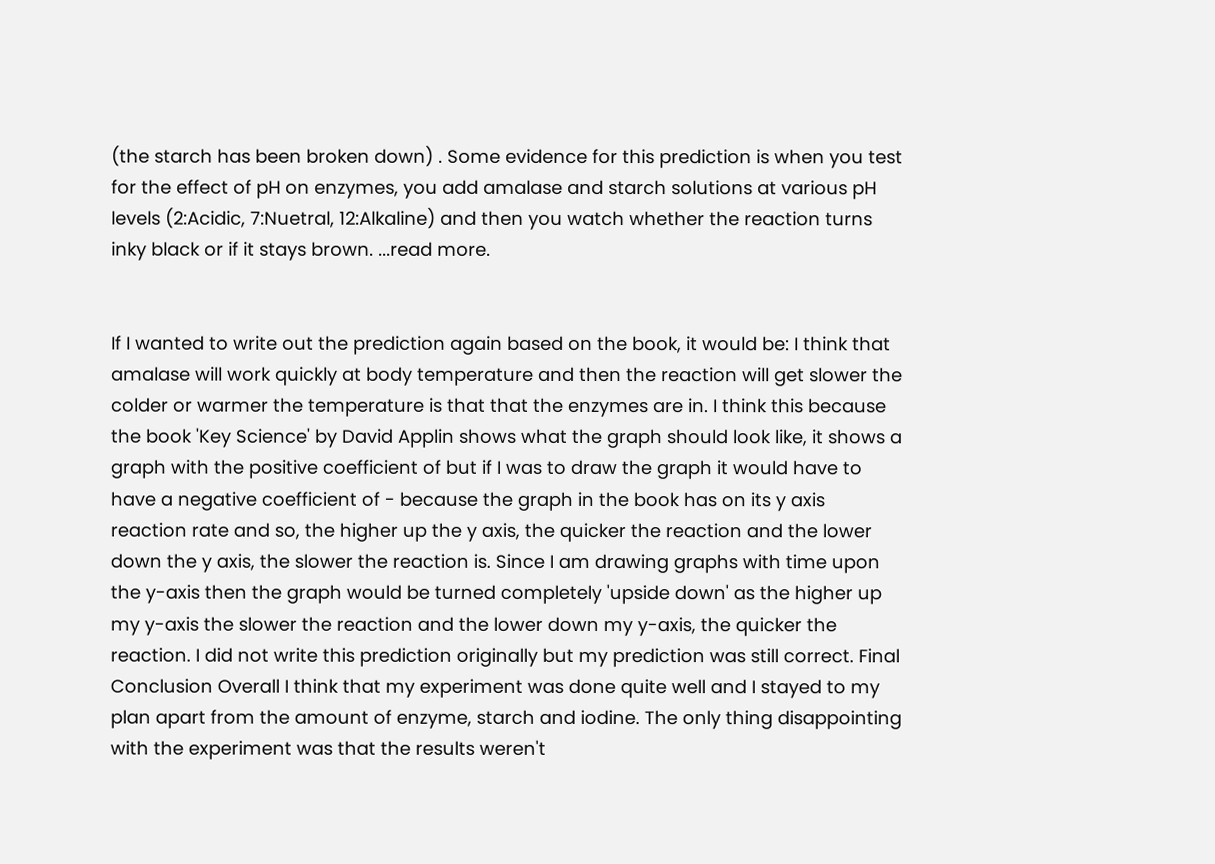(the starch has been broken down) . Some evidence for this prediction is when you test for the effect of pH on enzymes, you add amalase and starch solutions at various pH levels (2:Acidic, 7:Nuetral, 12:Alkaline) and then you watch whether the reaction turns inky black or if it stays brown. ...read more.


If I wanted to write out the prediction again based on the book, it would be: I think that amalase will work quickly at body temperature and then the reaction will get slower the colder or warmer the temperature is that that the enzymes are in. I think this because the book 'Key Science' by David Applin shows what the graph should look like, it shows a graph with the positive coefficient of but if I was to draw the graph it would have to have a negative coefficient of - because the graph in the book has on its y axis reaction rate and so, the higher up the y axis, the quicker the reaction and the lower down the y axis, the slower the reaction is. Since I am drawing graphs with time upon the y-axis then the graph would be turned completely 'upside down' as the higher up my y-axis the slower the reaction and the lower down my y-axis, the quicker the reaction. I did not write this prediction originally but my prediction was still correct. Final Conclusion Overall I think that my experiment was done quite well and I stayed to my plan apart from the amount of enzyme, starch and iodine. The only thing disappointing with the experiment was that the results weren't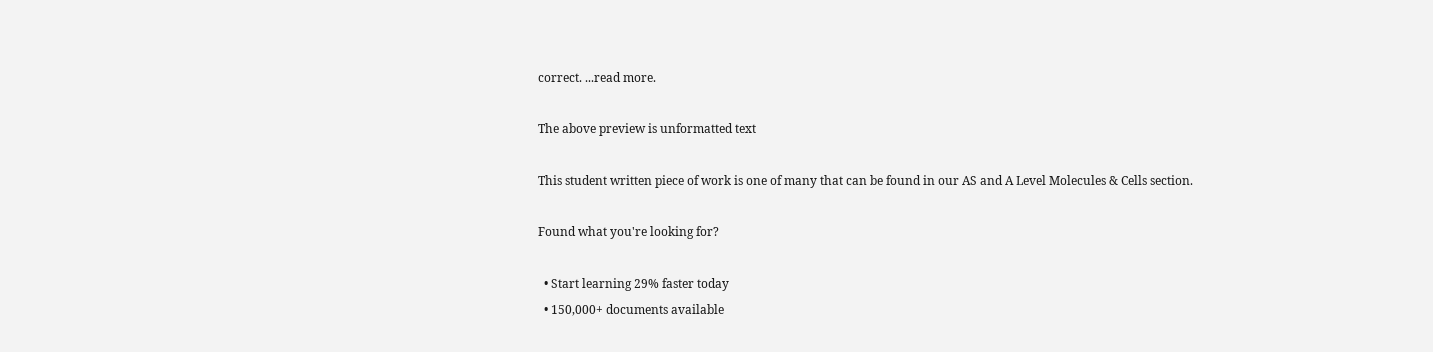correct. ...read more.

The above preview is unformatted text

This student written piece of work is one of many that can be found in our AS and A Level Molecules & Cells section.

Found what you're looking for?

  • Start learning 29% faster today
  • 150,000+ documents available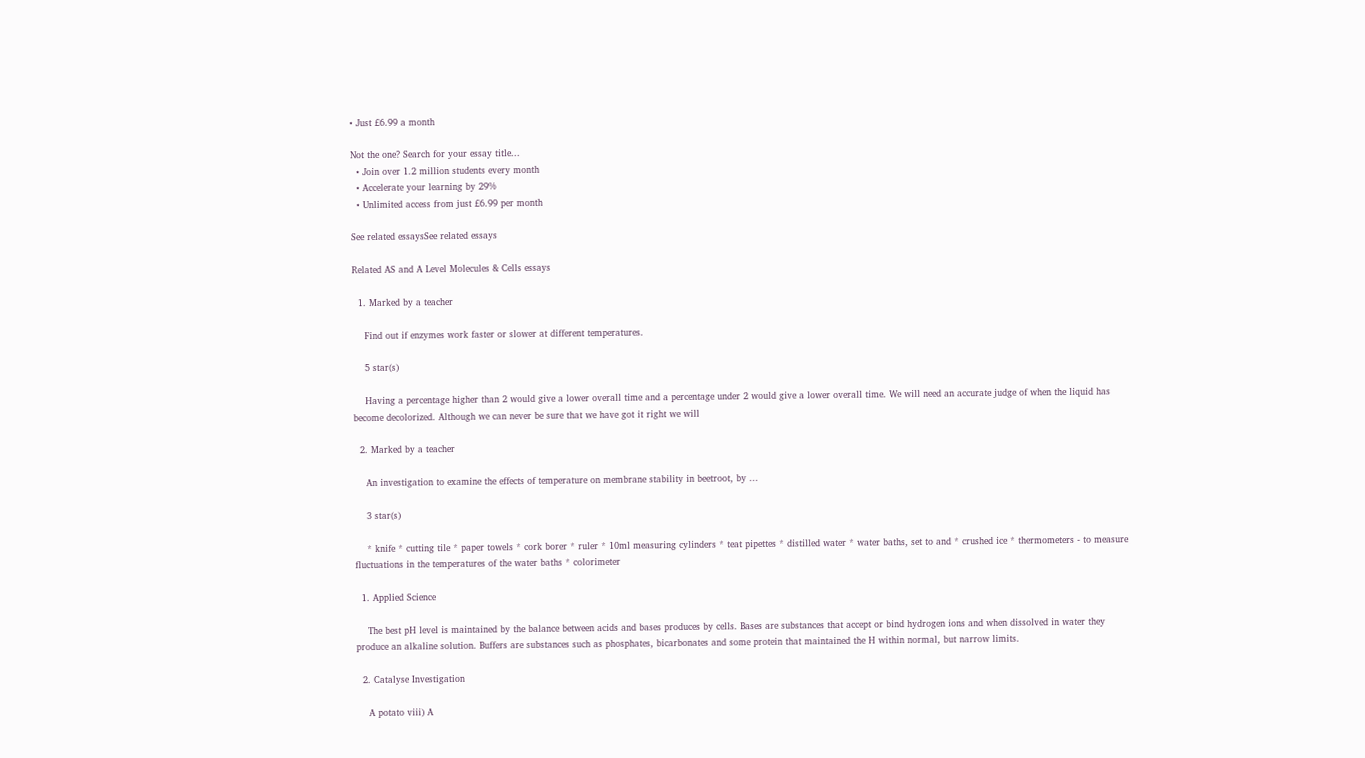• Just £6.99 a month

Not the one? Search for your essay title...
  • Join over 1.2 million students every month
  • Accelerate your learning by 29%
  • Unlimited access from just £6.99 per month

See related essaysSee related essays

Related AS and A Level Molecules & Cells essays

  1. Marked by a teacher

    Find out if enzymes work faster or slower at different temperatures.

    5 star(s)

    Having a percentage higher than 2 would give a lower overall time and a percentage under 2 would give a lower overall time. We will need an accurate judge of when the liquid has become decolorized. Although we can never be sure that we have got it right we will

  2. Marked by a teacher

    An investigation to examine the effects of temperature on membrane stability in beetroot, by ...

    3 star(s)

    * knife * cutting tile * paper towels * cork borer * ruler * 10ml measuring cylinders * teat pipettes * distilled water * water baths, set to and * crushed ice * thermometers - to measure fluctuations in the temperatures of the water baths * colorimeter

  1. Applied Science

    The best pH level is maintained by the balance between acids and bases produces by cells. Bases are substances that accept or bind hydrogen ions and when dissolved in water they produce an alkaline solution. Buffers are substances such as phosphates, bicarbonates and some protein that maintained the H within normal, but narrow limits.

  2. Catalyse Investigation

    A potato viii) A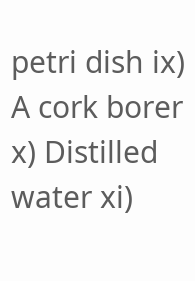petri dish ix) A cork borer x) Distilled water xi)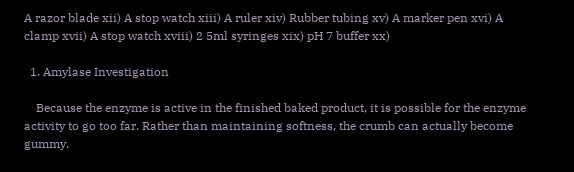A razor blade xii) A stop watch xiii) A ruler xiv) Rubber tubing xv) A marker pen xvi) A clamp xvii) A stop watch xviii) 2 5ml syringes xix) pH 7 buffer xx)

  1. Amylase Investigation

    Because the enzyme is active in the finished baked product, it is possible for the enzyme activity to go too far. Rather than maintaining softness, the crumb can actually become gummy.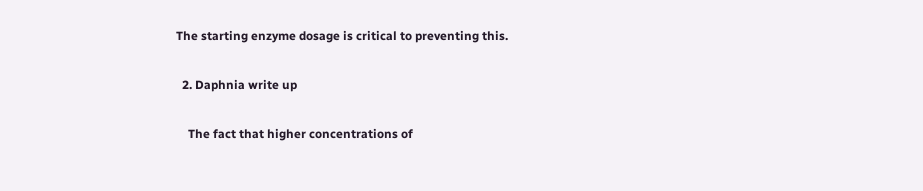The starting enzyme dosage is critical to preventing this.

  2. Daphnia write up

    The fact that higher concentrations of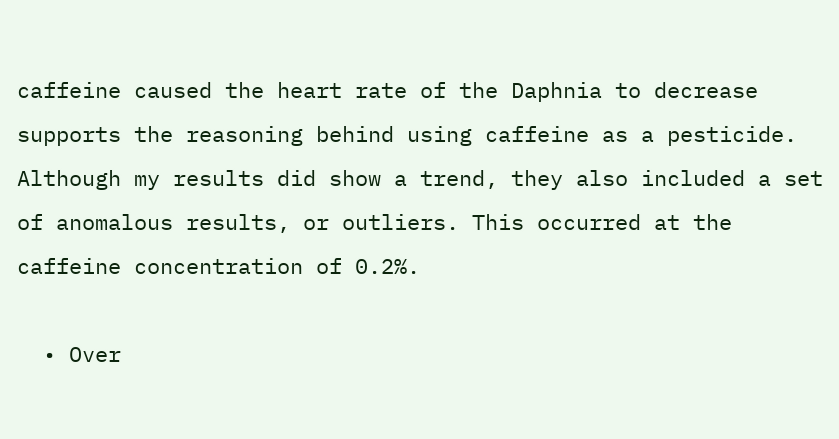caffeine caused the heart rate of the Daphnia to decrease supports the reasoning behind using caffeine as a pesticide. Although my results did show a trend, they also included a set of anomalous results, or outliers. This occurred at the caffeine concentration of 0.2%.

  • Over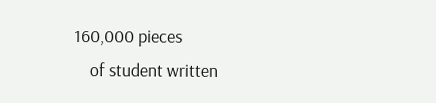160,000 pieces
    of student written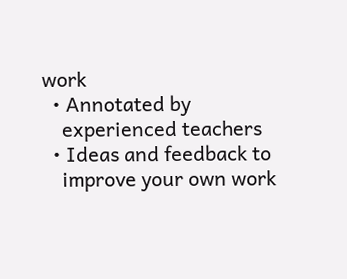work
  • Annotated by
    experienced teachers
  • Ideas and feedback to
    improve your own work